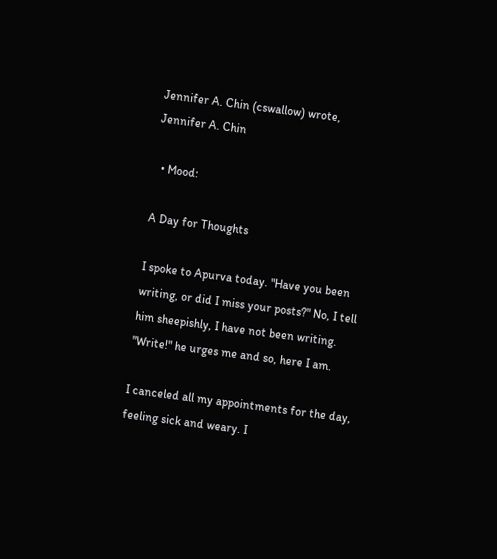Jennifer A. Chin (cswallow) wrote,
Jennifer A. Chin

  • Mood:

A Day for Thoughts

I spoke to Apurva today. "Have you been writing, or did I miss your posts?" No, I tell him sheepishly, I have not been writing. "Write!" he urges me and so, here I am.

I canceled all my appointments for the day, feeling sick and weary. I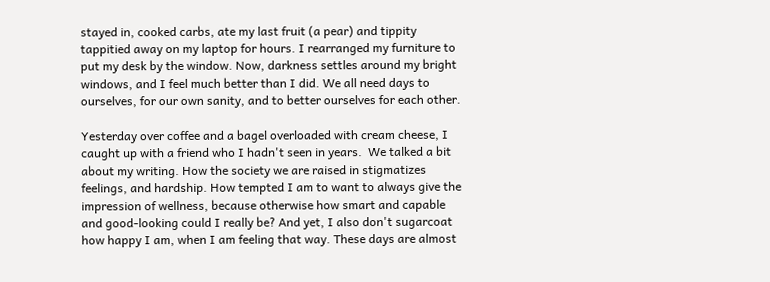stayed in, cooked carbs, ate my last fruit (a pear) and tippity tappitied away on my laptop for hours. I rearranged my furniture to put my desk by the window. Now, darkness settles around my bright windows, and I feel much better than I did. We all need days to ourselves, for our own sanity, and to better ourselves for each other.

Yesterday over coffee and a bagel overloaded with cream cheese, I caught up with a friend who I hadn't seen in years.  We talked a bit about my writing. How the society we are raised in stigmatizes feelings, and hardship. How tempted I am to want to always give the impression of wellness, because otherwise how smart and capable and good-looking could I really be? And yet, I also don't sugarcoat how happy I am, when I am feeling that way. These days are almost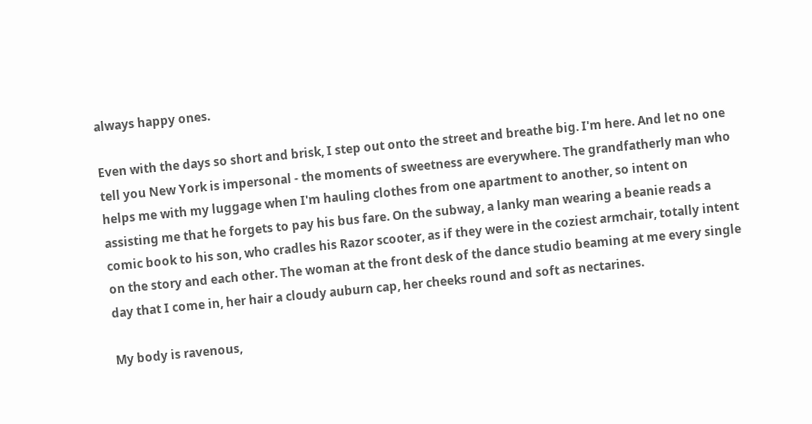always happy ones.

Even with the days so short and brisk, I step out onto the street and breathe big. I'm here. And let no one tell you New York is impersonal - the moments of sweetness are everywhere. The grandfatherly man who helps me with my luggage when I'm hauling clothes from one apartment to another, so intent on assisting me that he forgets to pay his bus fare. On the subway, a lanky man wearing a beanie reads a comic book to his son, who cradles his Razor scooter, as if they were in the coziest armchair, totally intent on the story and each other. The woman at the front desk of the dance studio beaming at me every single day that I come in, her hair a cloudy auburn cap, her cheeks round and soft as nectarines.

My body is ravenous,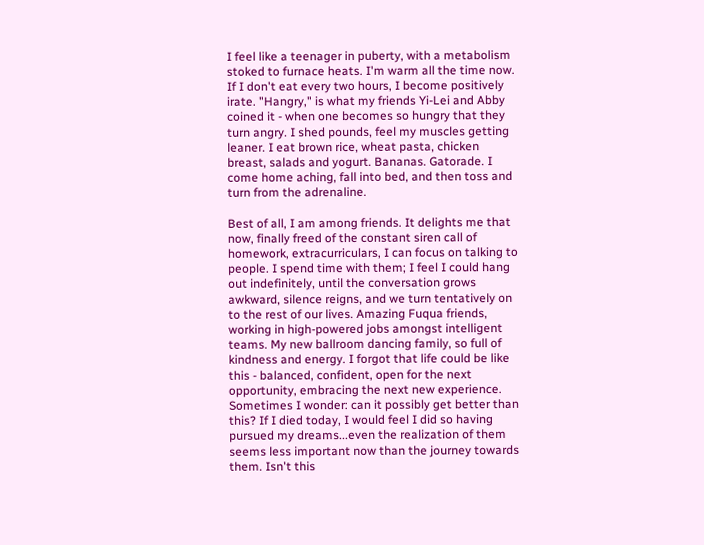I feel like a teenager in puberty, with a metabolism stoked to furnace heats. I'm warm all the time now. If I don't eat every two hours, I become positively irate. "Hangry," is what my friends Yi-Lei and Abby coined it - when one becomes so hungry that they turn angry. I shed pounds, feel my muscles getting leaner. I eat brown rice, wheat pasta, chicken breast, salads and yogurt. Bananas. Gatorade. I come home aching, fall into bed, and then toss and turn from the adrenaline.

Best of all, I am among friends. It delights me that now, finally freed of the constant siren call of homework, extracurriculars, I can focus on talking to people. I spend time with them; I feel I could hang out indefinitely, until the conversation grows awkward, silence reigns, and we turn tentatively on to the rest of our lives. Amazing Fuqua friends, working in high-powered jobs amongst intelligent teams. My new ballroom dancing family, so full of kindness and energy. I forgot that life could be like this - balanced, confident, open for the next opportunity, embracing the next new experience. Sometimes I wonder: can it possibly get better than this? If I died today, I would feel I did so having pursued my dreams...even the realization of them seems less important now than the journey towards them. Isn't this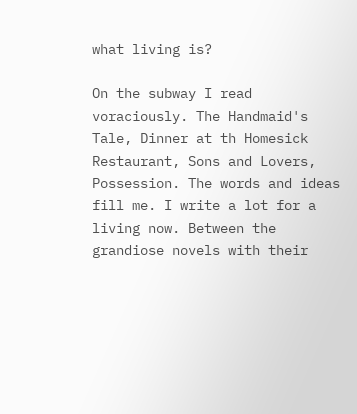what living is?

On the subway I read voraciously. The Handmaid's Tale, Dinner at th Homesick Restaurant, Sons and Lovers, Possession. The words and ideas fill me. I write a lot for a living now. Between the grandiose novels with their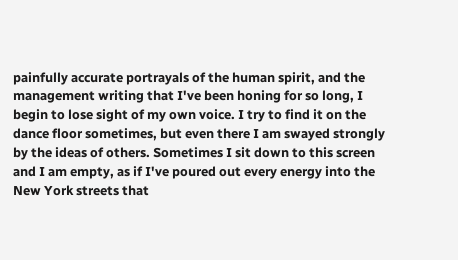painfully accurate portrayals of the human spirit, and the management writing that I've been honing for so long, I begin to lose sight of my own voice. I try to find it on the dance floor sometimes, but even there I am swayed strongly by the ideas of others. Sometimes I sit down to this screen and I am empty, as if I've poured out every energy into the New York streets that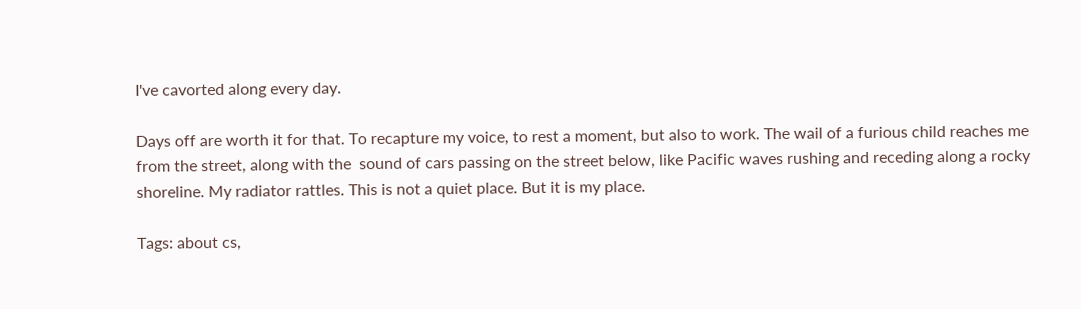I've cavorted along every day.

Days off are worth it for that. To recapture my voice, to rest a moment, but also to work. The wail of a furious child reaches me from the street, along with the  sound of cars passing on the street below, like Pacific waves rushing and receding along a rocky shoreline. My radiator rattles. This is not a quiet place. But it is my place.

Tags: about cs,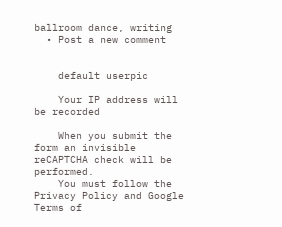ballroom dance, writing
  • Post a new comment


    default userpic

    Your IP address will be recorded

    When you submit the form an invisible reCAPTCHA check will be performed.
    You must follow the Privacy Policy and Google Terms of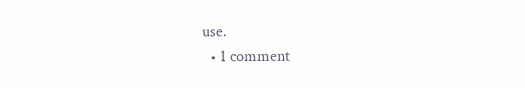use.
  • 1 comment